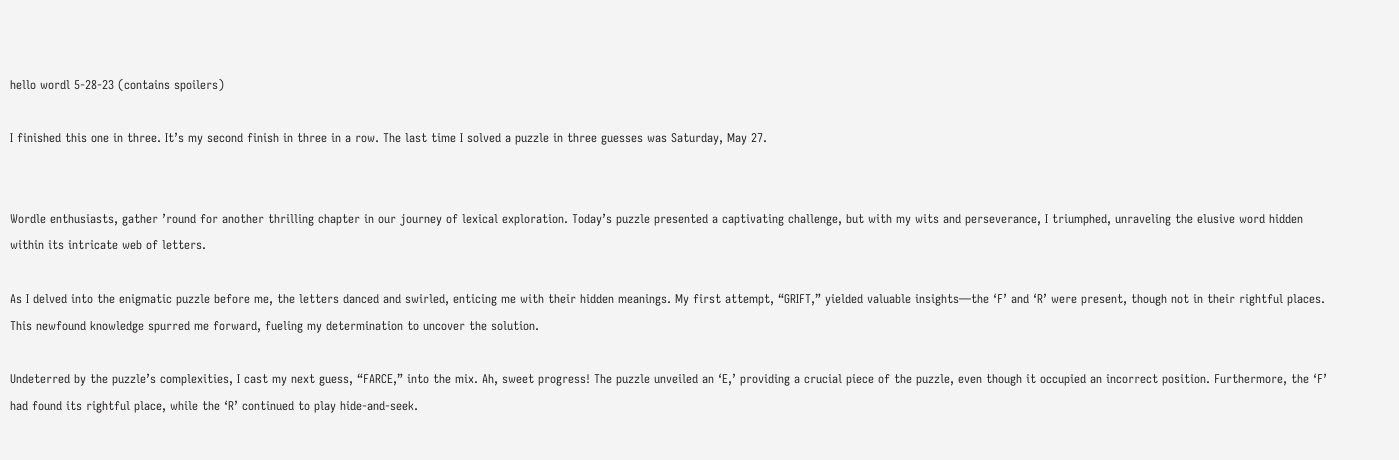hello wordl 5-28-23 (contains spoilers)

I finished this one in three. It’s my second finish in three in a row. The last time I solved a puzzle in three guesses was Saturday, May 27.


Wordle enthusiasts, gather ’round for another thrilling chapter in our journey of lexical exploration. Today’s puzzle presented a captivating challenge, but with my wits and perseverance, I triumphed, unraveling the elusive word hidden within its intricate web of letters.

As I delved into the enigmatic puzzle before me, the letters danced and swirled, enticing me with their hidden meanings. My first attempt, “GRIFT,” yielded valuable insights—the ‘F’ and ‘R’ were present, though not in their rightful places. This newfound knowledge spurred me forward, fueling my determination to uncover the solution.

Undeterred by the puzzle’s complexities, I cast my next guess, “FARCE,” into the mix. Ah, sweet progress! The puzzle unveiled an ‘E,’ providing a crucial piece of the puzzle, even though it occupied an incorrect position. Furthermore, the ‘F’ had found its rightful place, while the ‘R’ continued to play hide-and-seek.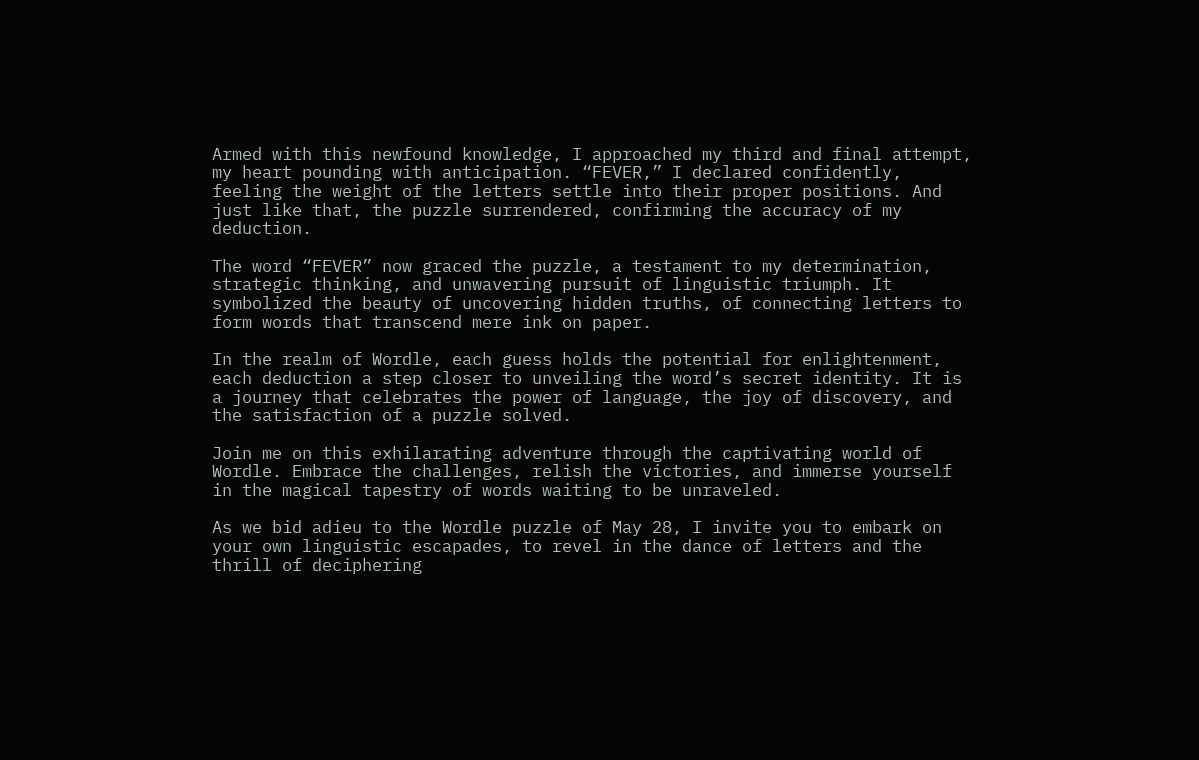Armed with this newfound knowledge, I approached my third and final attempt, my heart pounding with anticipation. “FEVER,” I declared confidently, feeling the weight of the letters settle into their proper positions. And just like that, the puzzle surrendered, confirming the accuracy of my deduction.

The word “FEVER” now graced the puzzle, a testament to my determination, strategic thinking, and unwavering pursuit of linguistic triumph. It symbolized the beauty of uncovering hidden truths, of connecting letters to form words that transcend mere ink on paper.

In the realm of Wordle, each guess holds the potential for enlightenment, each deduction a step closer to unveiling the word’s secret identity. It is a journey that celebrates the power of language, the joy of discovery, and the satisfaction of a puzzle solved.

Join me on this exhilarating adventure through the captivating world of Wordle. Embrace the challenges, relish the victories, and immerse yourself in the magical tapestry of words waiting to be unraveled.

As we bid adieu to the Wordle puzzle of May 28, I invite you to embark on your own linguistic escapades, to revel in the dance of letters and the thrill of deciphering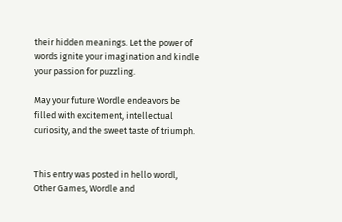their hidden meanings. Let the power of words ignite your imagination and kindle your passion for puzzling.

May your future Wordle endeavors be filled with excitement, intellectual curiosity, and the sweet taste of triumph.


This entry was posted in hello wordl, Other Games, Wordle and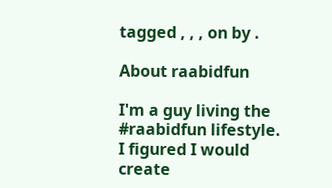tagged , , , on by .

About raabidfun

I'm a guy living the #raabidfun lifestyle. I figured I would create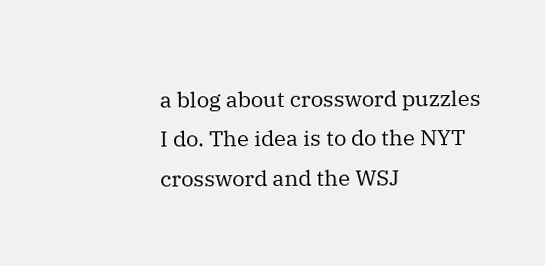a blog about crossword puzzles I do. The idea is to do the NYT crossword and the WSJ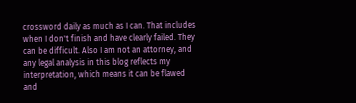crossword daily as much as I can. That includes when I don't finish and have clearly failed. They can be difficult. Also I am not an attorney, and any legal analysis in this blog reflects my interpretation, which means it can be flawed and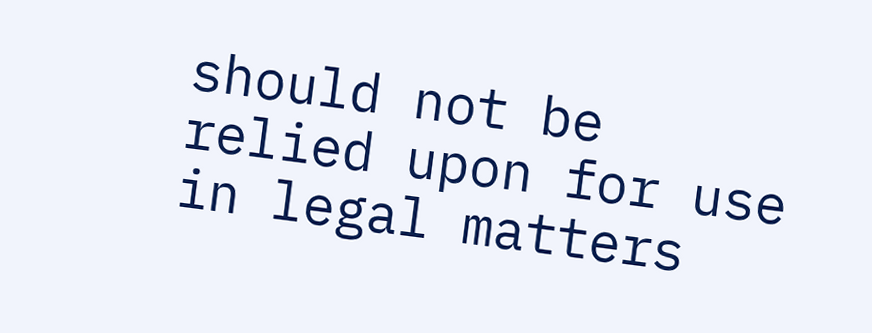should not be relied upon for use in legal matters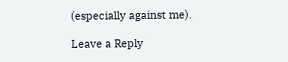(especially against me).

Leave a Reply